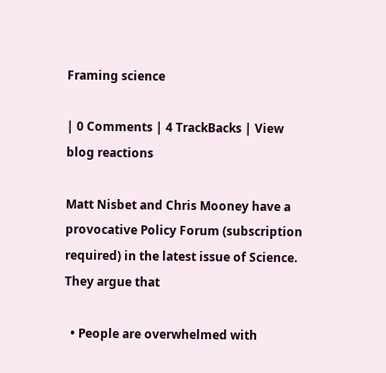Framing science

| 0 Comments | 4 TrackBacks | View blog reactions

Matt Nisbet and Chris Mooney have a provocative Policy Forum (subscription required) in the latest issue of Science. They argue that

  • People are overwhelmed with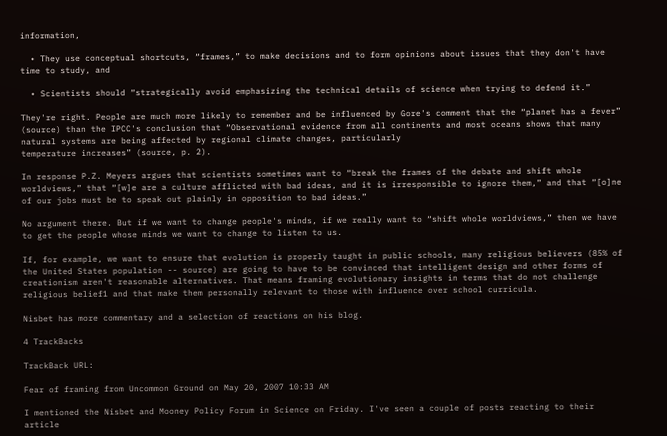information,

  • They use conceptual shortcuts, “frames,” to make decisions and to form opinions about issues that they don't have time to study, and

  • Scientists should “strategically avoid emphasizing the technical details of science when trying to defend it.”

They're right. People are much more likely to remember and be influenced by Gore's comment that the “planet has a fever” (source) than the IPCC's conclusion that “Observational evidence from all continents and most oceans shows that many
natural systems are being affected by regional climate changes, particularly
temperature increases” (source, p. 2).

In response P.Z. Meyers argues that scientists sometimes want to “break the frames of the debate and shift whole worldviews,” that “[w]e are a culture afflicted with bad ideas, and it is irresponsible to ignore them,” and that “[o]ne of our jobs must be to speak out plainly in opposition to bad ideas.”

No argument there. But if we want to change people's minds, if we really want to “shift whole worldviews,” then we have to get the people whose minds we want to change to listen to us.

If, for example, we want to ensure that evolution is properly taught in public schools, many religious believers (85% of the United States population -- source) are going to have to be convinced that intelligent design and other forms of creationism aren't reasonable alternatives. That means framing evolutionary insights in terms that do not challenge religious belief1 and that make them personally relevant to those with influence over school curricula.

Nisbet has more commentary and a selection of reactions on his blog.

4 TrackBacks

TrackBack URL:

Fear of framing from Uncommon Ground on May 20, 2007 10:33 AM

I mentioned the Nisbet and Mooney Policy Forum in Science on Friday. I've seen a couple of posts reacting to their article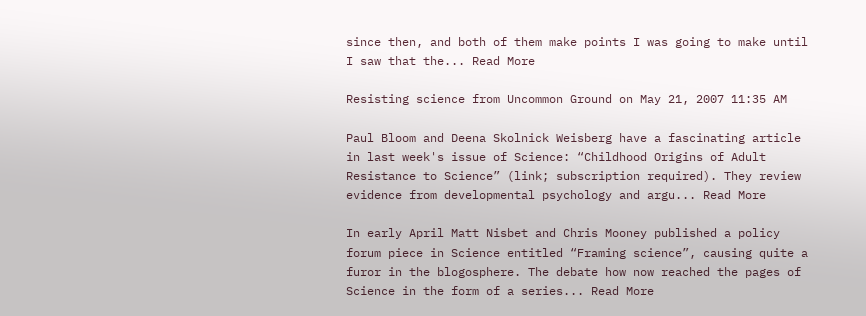since then, and both of them make points I was going to make until I saw that the... Read More

Resisting science from Uncommon Ground on May 21, 2007 11:35 AM

Paul Bloom and Deena Skolnick Weisberg have a fascinating article in last week's issue of Science: “Childhood Origins of Adult Resistance to Science” (link; subscription required). They review evidence from developmental psychology and argu... Read More

In early April Matt Nisbet and Chris Mooney published a policy forum piece in Science entitled “Framing science”, causing quite a furor in the blogosphere. The debate how now reached the pages of Science in the form of a series... Read More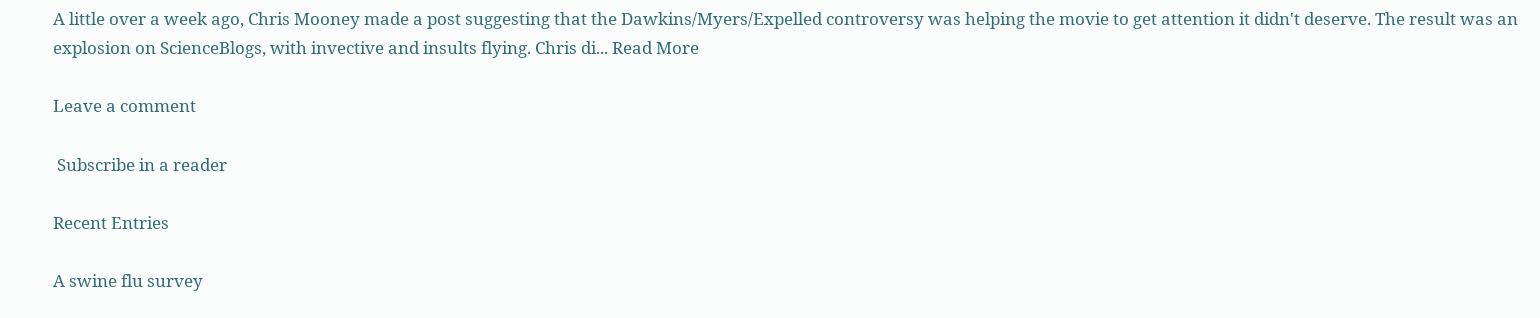A little over a week ago, Chris Mooney made a post suggesting that the Dawkins/Myers/Expelled controversy was helping the movie to get attention it didn't deserve. The result was an explosion on ScienceBlogs, with invective and insults flying. Chris di... Read More

Leave a comment

 Subscribe in a reader

Recent Entries

A swine flu survey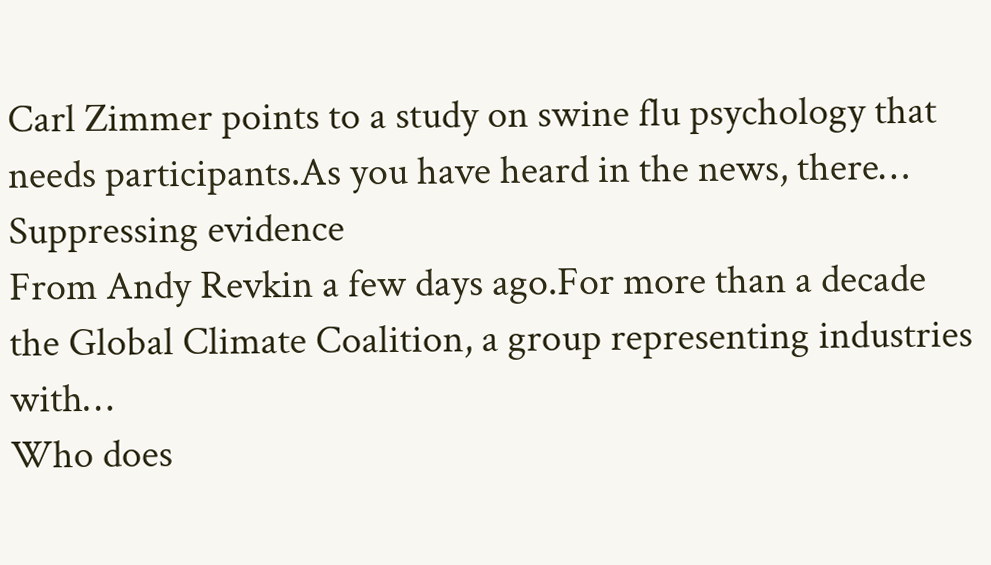Carl Zimmer points to a study on swine flu psychology that needs participants.As you have heard in the news, there…
Suppressing evidence
From Andy Revkin a few days ago.For more than a decade the Global Climate Coalition, a group representing industries with…
Who does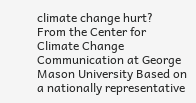climate change hurt?
From the Center for Climate Change Communication at George Mason University Based on a nationally representative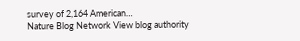survey of 2,164 American…
Nature Blog Network View blog authority